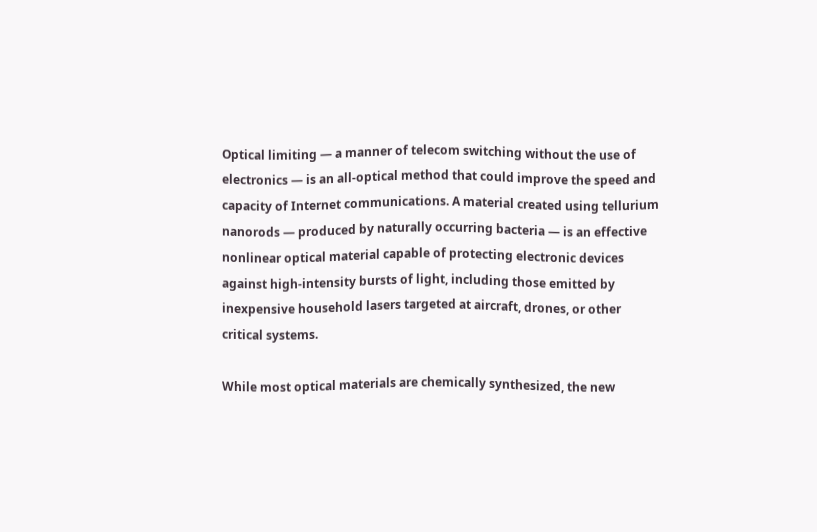Optical limiting — a manner of telecom switching without the use of electronics — is an all-optical method that could improve the speed and capacity of Internet communications. A material created using tellurium nanorods — produced by naturally occurring bacteria — is an effective nonlinear optical material capable of protecting electronic devices against high-intensity bursts of light, including those emitted by inexpensive household lasers targeted at aircraft, drones, or other critical systems.

While most optical materials are chemically synthesized, the new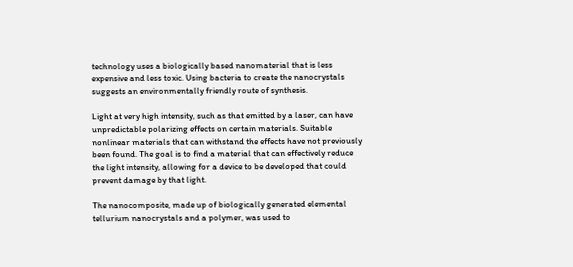technology uses a biologically based nanomaterial that is less expensive and less toxic. Using bacteria to create the nanocrystals suggests an environmentally friendly route of synthesis.

Light at very high intensity, such as that emitted by a laser, can have unpredictable polarizing effects on certain materials. Suitable nonlinear materials that can withstand the effects have not previously been found. The goal is to find a material that can effectively reduce the light intensity, allowing for a device to be developed that could prevent damage by that light.

The nanocomposite, made up of biologically generated elemental tellurium nanocrystals and a polymer, was used to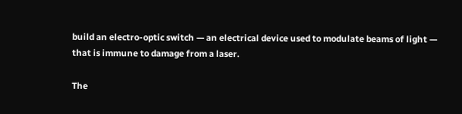build an electro-optic switch — an electrical device used to modulate beams of light — that is immune to damage from a laser.

The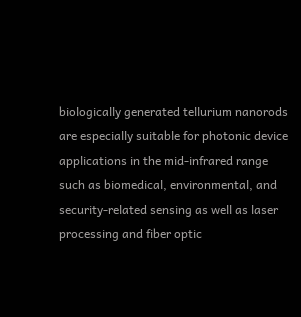biologically generated tellurium nanorods are especially suitable for photonic device applications in the mid-infrared range such as biomedical, environmental, and security-related sensing as well as laser processing and fiber optic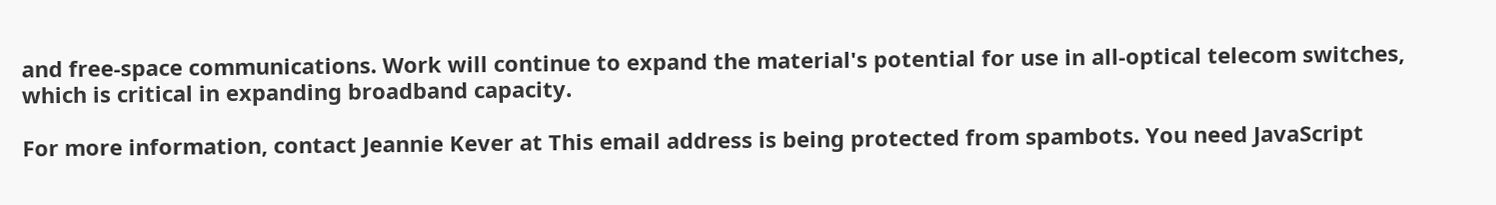and free-space communications. Work will continue to expand the material's potential for use in all-optical telecom switches, which is critical in expanding broadband capacity.

For more information, contact Jeannie Kever at This email address is being protected from spambots. You need JavaScript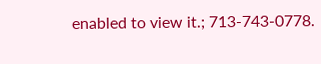enabled to view it.; 713-743-0778.